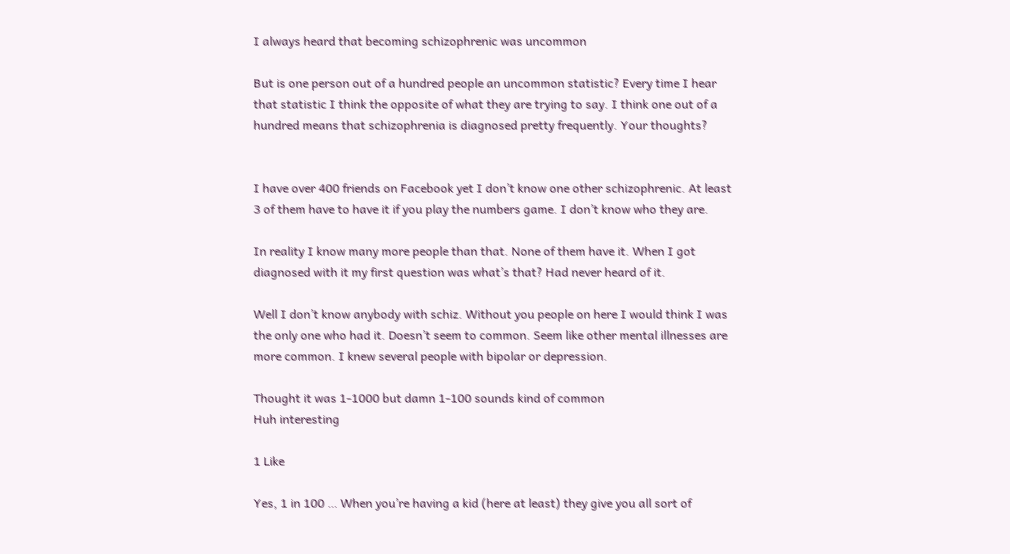I always heard that becoming schizophrenic was uncommon

But is one person out of a hundred people an uncommon statistic? Every time I hear that statistic I think the opposite of what they are trying to say. I think one out of a hundred means that schizophrenia is diagnosed pretty frequently. Your thoughts?


I have over 400 friends on Facebook yet I don’t know one other schizophrenic. At least 3 of them have to have it if you play the numbers game. I don’t know who they are.

In reality I know many more people than that. None of them have it. When I got diagnosed with it my first question was what’s that? Had never heard of it.

Well I don’t know anybody with schiz. Without you people on here I would think I was the only one who had it. Doesn’t seem to common. Seem like other mental illnesses are more common. I knew several people with bipolar or depression.

Thought it was 1-1000 but damn 1-100 sounds kind of common
Huh interesting

1 Like

Yes, 1 in 100 … When you’re having a kid (here at least) they give you all sort of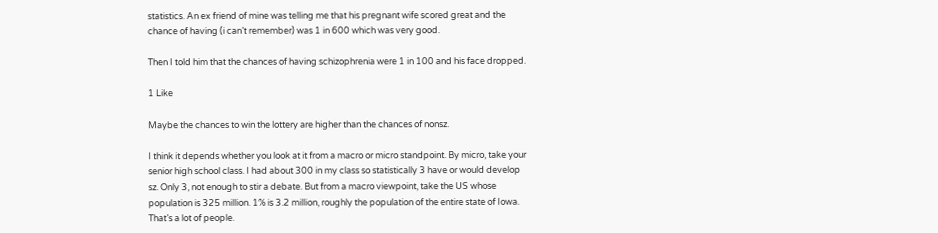statistics. An ex friend of mine was telling me that his pregnant wife scored great and the chance of having (i can’t remember) was 1 in 600 which was very good.

Then I told him that the chances of having schizophrenia were 1 in 100 and his face dropped.

1 Like

Maybe the chances to win the lottery are higher than the chances of nonsz.

I think it depends whether you look at it from a macro or micro standpoint. By micro, take your senior high school class. I had about 300 in my class so statistically 3 have or would develop sz. Only 3, not enough to stir a debate. But from a macro viewpoint, take the US whose population is 325 million. 1% is 3.2 million, roughly the population of the entire state of Iowa. That’s a lot of people.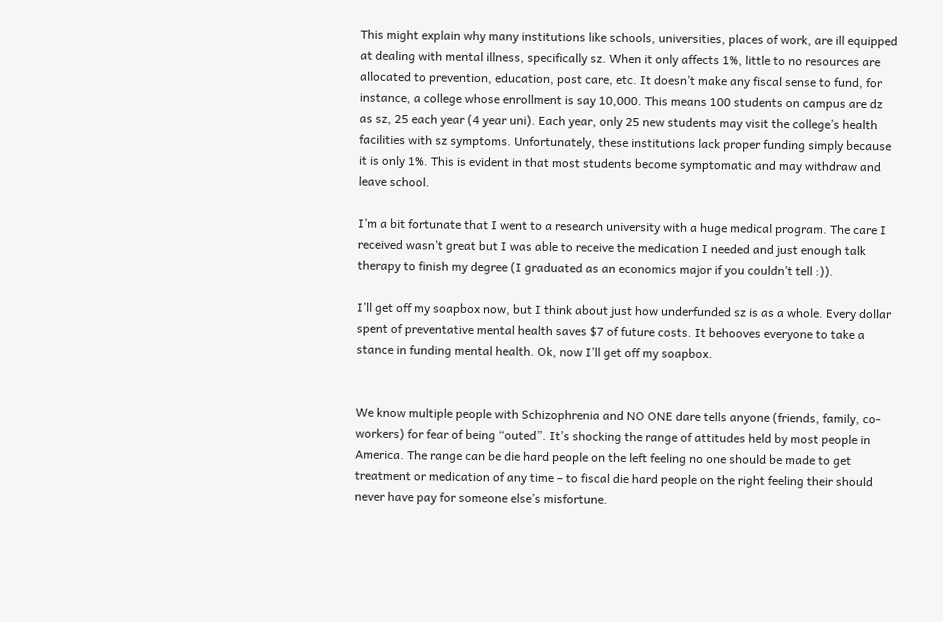This might explain why many institutions like schools, universities, places of work, are ill equipped at dealing with mental illness, specifically sz. When it only affects 1%, little to no resources are allocated to prevention, education, post care, etc. It doesn’t make any fiscal sense to fund, for instance, a college whose enrollment is say 10,000. This means 100 students on campus are dz as sz, 25 each year (4 year uni). Each year, only 25 new students may visit the college’s health facilities with sz symptoms. Unfortunately, these institutions lack proper funding simply because it is only 1%. This is evident in that most students become symptomatic and may withdraw and leave school.

I’m a bit fortunate that I went to a research university with a huge medical program. The care I received wasn’t great but I was able to receive the medication I needed and just enough talk therapy to finish my degree (I graduated as an economics major if you couldn’t tell :)).

I’ll get off my soapbox now, but I think about just how underfunded sz is as a whole. Every dollar spent of preventative mental health saves $7 of future costs. It behooves everyone to take a stance in funding mental health. Ok, now I’ll get off my soapbox.


We know multiple people with Schizophrenia and NO ONE dare tells anyone (friends, family, co-workers) for fear of being “outed”. It’s shocking the range of attitudes held by most people in America. The range can be die hard people on the left feeling no one should be made to get treatment or medication of any time – to fiscal die hard people on the right feeling their should never have pay for someone else’s misfortune.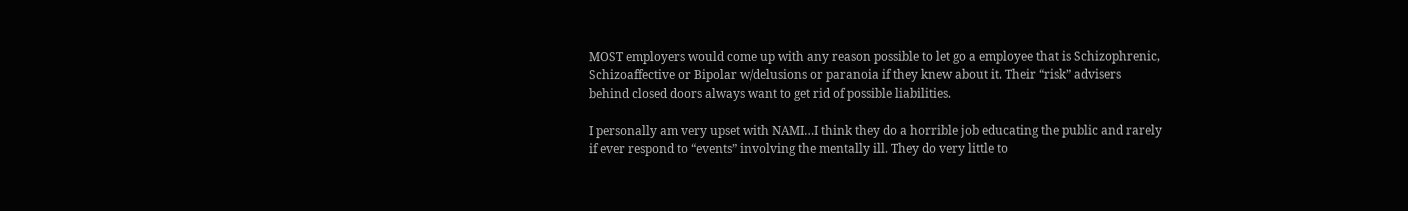MOST employers would come up with any reason possible to let go a employee that is Schizophrenic, Schizoaffective or Bipolar w/delusions or paranoia if they knew about it. Their “risk” advisers behind closed doors always want to get rid of possible liabilities.

I personally am very upset with NAMI…I think they do a horrible job educating the public and rarely if ever respond to “events” involving the mentally ill. They do very little to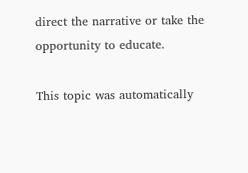direct the narrative or take the opportunity to educate.

This topic was automatically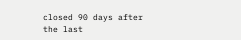closed 90 days after the last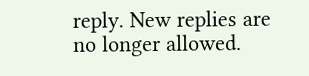reply. New replies are no longer allowed.